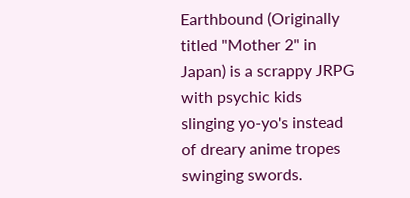Earthbound (Originally titled "Mother 2" in Japan) is a scrappy JRPG with psychic kids slinging yo-yo's instead of dreary anime tropes swinging swords.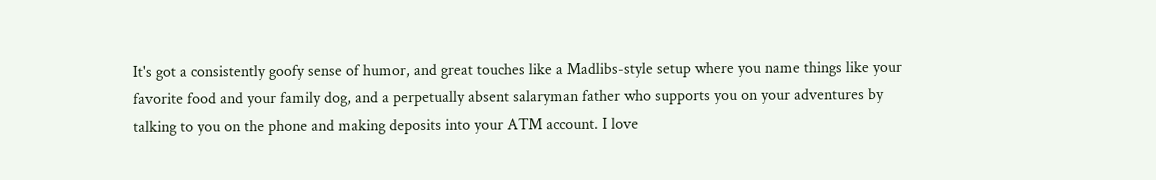It's got a consistently goofy sense of humor, and great touches like a Madlibs-style setup where you name things like your favorite food and your family dog, and a perpetually absent salaryman father who supports you on your adventures by talking to you on the phone and making deposits into your ATM account. I love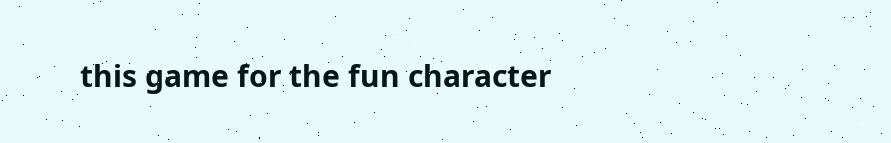this game for the fun character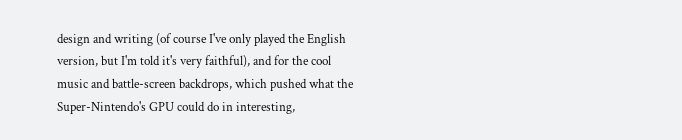design and writing (of course I've only played the English version, but I'm told it's very faithful), and for the cool music and battle-screen backdrops, which pushed what the Super-Nintendo's GPU could do in interesting,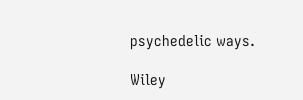psychedelic ways.

Wiley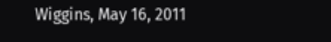Wiggins, May 16, 2011